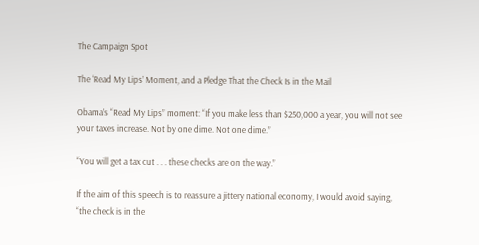The Campaign Spot

The ‘Read My Lips’ Moment, and a Pledge That the Check Is in the Mail

Obama’s “Read My Lips” moment: “If you make less than $250,000 a year, you will not see your taxes increase. Not by one dime. Not one dime.”

“You will get a tax cut . . . these checks are on the way.”

If the aim of this speech is to reassure a jittery national economy, I would avoid saying, “the check is in the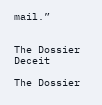mail.”


The Dossier Deceit

The Dossier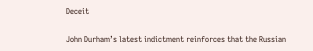Deceit

John Durham’s latest indictment reinforces that the Russian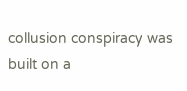collusion conspiracy was built on a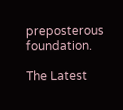preposterous foundation.

The Latest